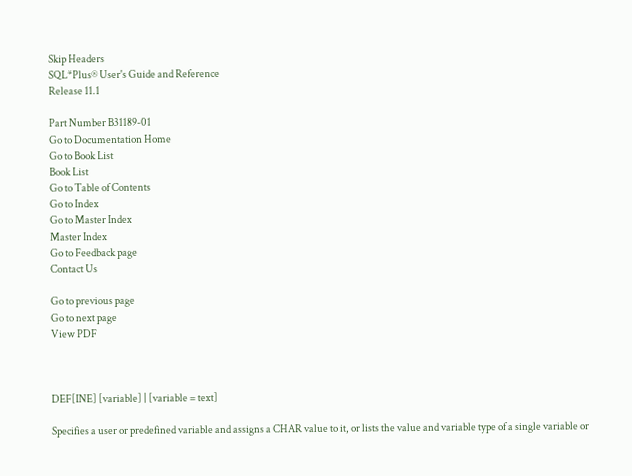Skip Headers
SQL*Plus® User's Guide and Reference
Release 11.1

Part Number B31189-01
Go to Documentation Home
Go to Book List
Book List
Go to Table of Contents
Go to Index
Go to Master Index
Master Index
Go to Feedback page
Contact Us

Go to previous page
Go to next page
View PDF



DEF[INE] [variable] | [variable = text]

Specifies a user or predefined variable and assigns a CHAR value to it, or lists the value and variable type of a single variable or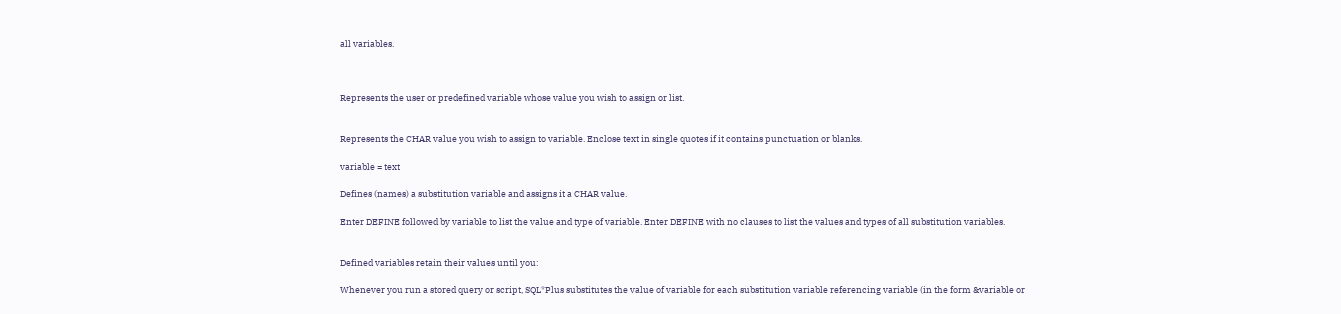all variables.



Represents the user or predefined variable whose value you wish to assign or list.


Represents the CHAR value you wish to assign to variable. Enclose text in single quotes if it contains punctuation or blanks.

variable = text

Defines (names) a substitution variable and assigns it a CHAR value.

Enter DEFINE followed by variable to list the value and type of variable. Enter DEFINE with no clauses to list the values and types of all substitution variables.


Defined variables retain their values until you:

Whenever you run a stored query or script, SQL*Plus substitutes the value of variable for each substitution variable referencing variable (in the form &variable or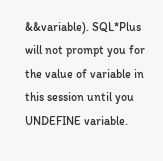&&variable). SQL*Plus will not prompt you for the value of variable in this session until you UNDEFINE variable.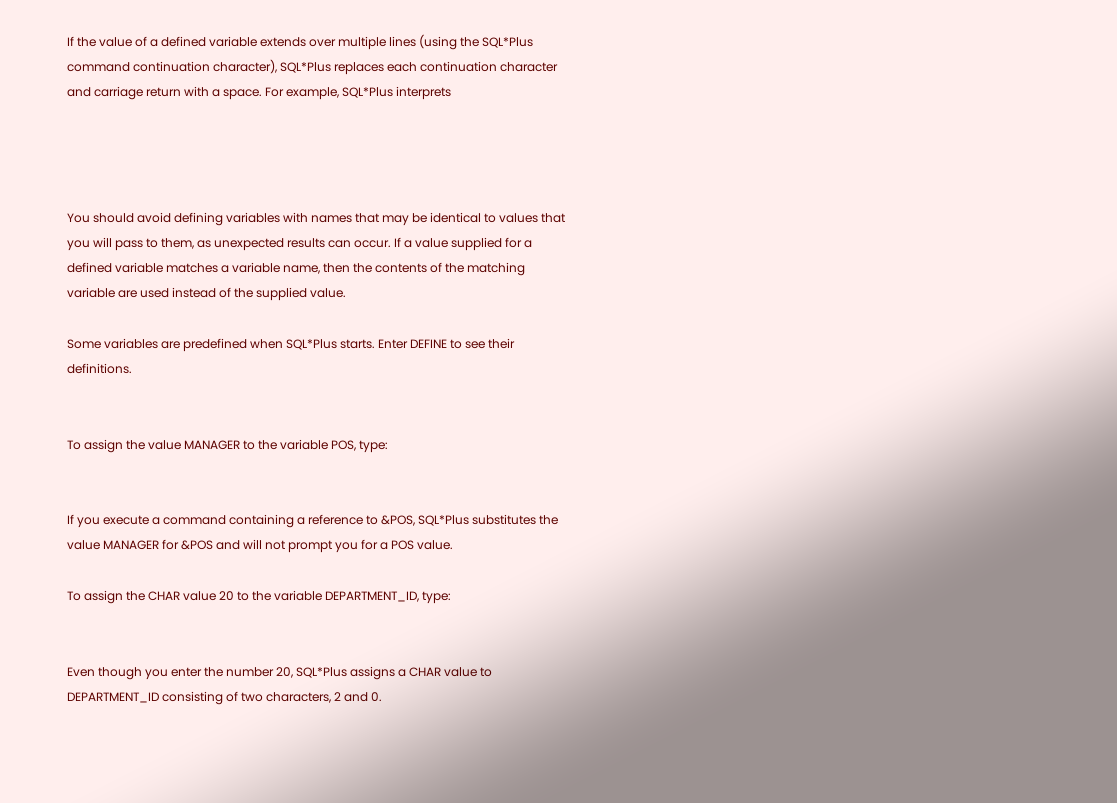If the value of a defined variable extends over multiple lines (using the SQL*Plus command continuation character), SQL*Plus replaces each continuation character and carriage return with a space. For example, SQL*Plus interprets




You should avoid defining variables with names that may be identical to values that you will pass to them, as unexpected results can occur. If a value supplied for a defined variable matches a variable name, then the contents of the matching variable are used instead of the supplied value.

Some variables are predefined when SQL*Plus starts. Enter DEFINE to see their definitions.


To assign the value MANAGER to the variable POS, type:


If you execute a command containing a reference to &POS, SQL*Plus substitutes the value MANAGER for &POS and will not prompt you for a POS value.

To assign the CHAR value 20 to the variable DEPARTMENT_ID, type:


Even though you enter the number 20, SQL*Plus assigns a CHAR value to DEPARTMENT_ID consisting of two characters, 2 and 0.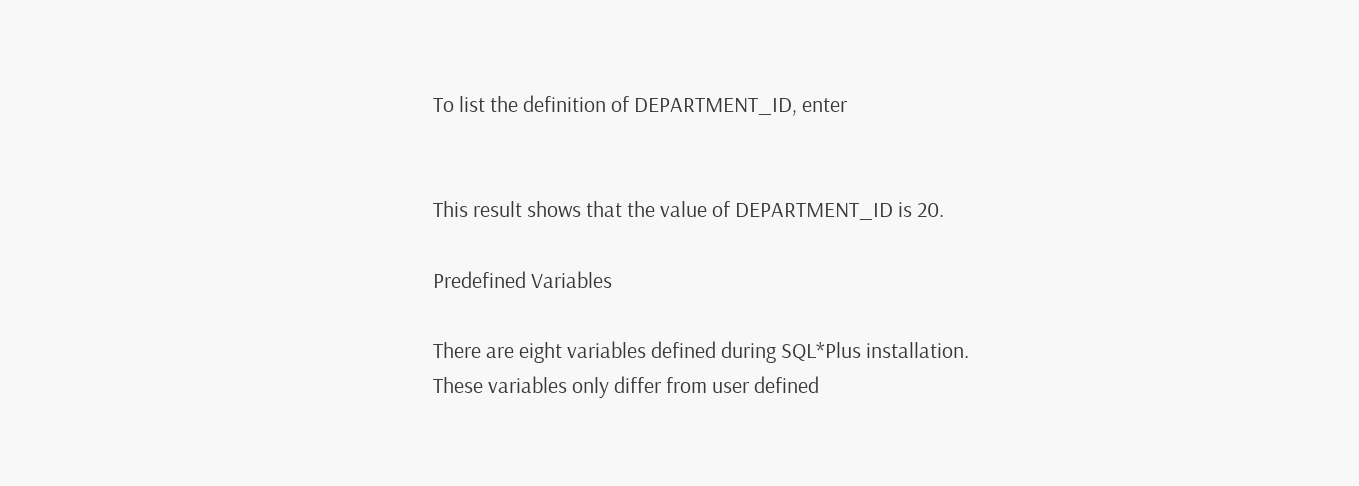To list the definition of DEPARTMENT_ID, enter


This result shows that the value of DEPARTMENT_ID is 20.

Predefined Variables

There are eight variables defined during SQL*Plus installation. These variables only differ from user defined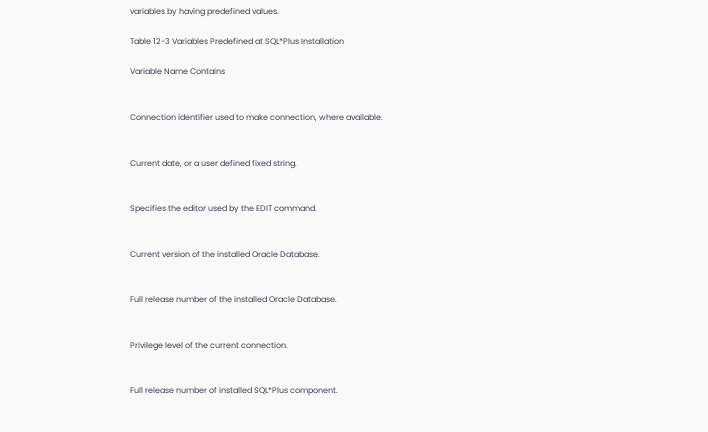variables by having predefined values.

Table 12-3 Variables Predefined at SQL*Plus Installation

Variable Name Contains


Connection identifier used to make connection, where available.


Current date, or a user defined fixed string.


Specifies the editor used by the EDIT command.


Current version of the installed Oracle Database.


Full release number of the installed Oracle Database.


Privilege level of the current connection.


Full release number of installed SQL*Plus component.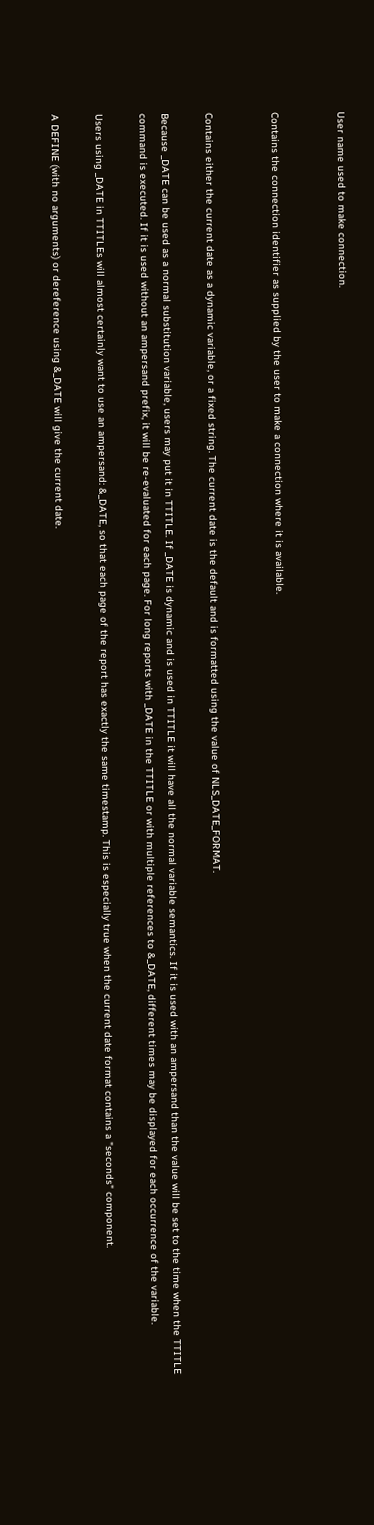User name used to make connection.


Contains the connection identifier as supplied by the user to make a connection where it is available.


Contains either the current date as a dynamic variable, or a fixed string. The current date is the default and is formatted using the value of NLS_DATE_FORMAT.

Because _DATE can be used as a normal substitution variable, users may put it in TTITLE. If _DATE is dynamic and is used in TTITLE it will have all the normal variable semantics. If it is used with an ampersand than the value will be set to the time when the TTITLE command is executed. If it is used without an ampersand prefix, it will be re-evaluated for each page. For long reports with _DATE in the TTITLE or with multiple references to &_DATE, different times may be displayed for each occurrence of the variable.

Users using _DATE in TTITLEs will almost certainly want to use an ampersand: &_DATE, so that each page of the report has exactly the same timestamp. This is especially true when the current date format contains a "seconds" component.

A DEFINE (with no arguments) or dereference using &_DATE will give the current date.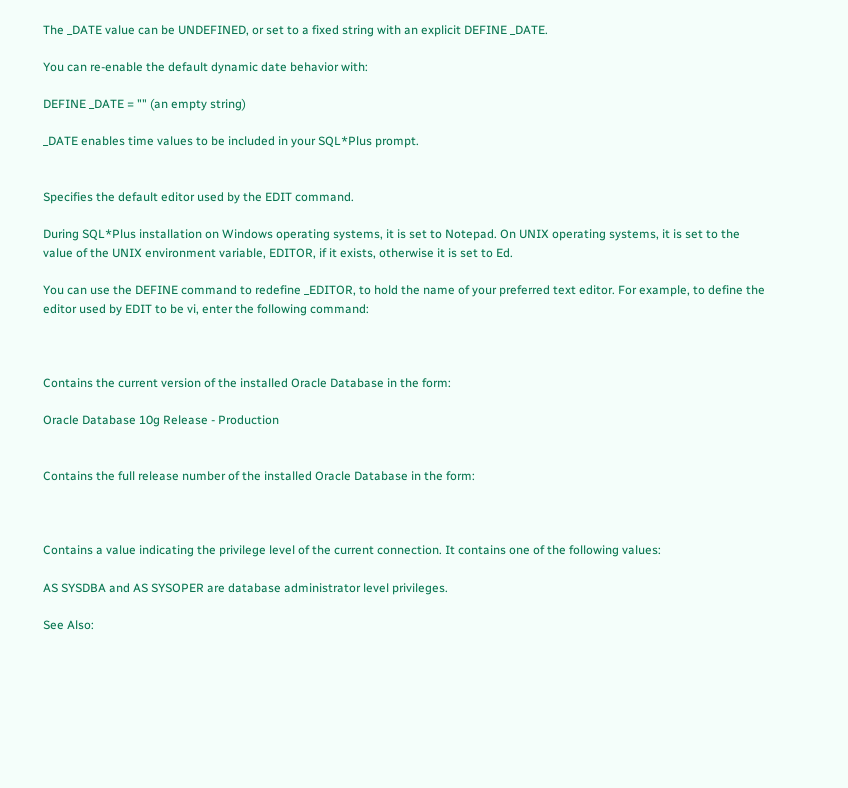The _DATE value can be UNDEFINED, or set to a fixed string with an explicit DEFINE _DATE.

You can re-enable the default dynamic date behavior with:

DEFINE _DATE = "" (an empty string)

_DATE enables time values to be included in your SQL*Plus prompt.


Specifies the default editor used by the EDIT command.

During SQL*Plus installation on Windows operating systems, it is set to Notepad. On UNIX operating systems, it is set to the value of the UNIX environment variable, EDITOR, if it exists, otherwise it is set to Ed.

You can use the DEFINE command to redefine _EDITOR, to hold the name of your preferred text editor. For example, to define the editor used by EDIT to be vi, enter the following command:



Contains the current version of the installed Oracle Database in the form:

Oracle Database 10g Release - Production


Contains the full release number of the installed Oracle Database in the form:



Contains a value indicating the privilege level of the current connection. It contains one of the following values:

AS SYSDBA and AS SYSOPER are database administrator level privileges.

See Also: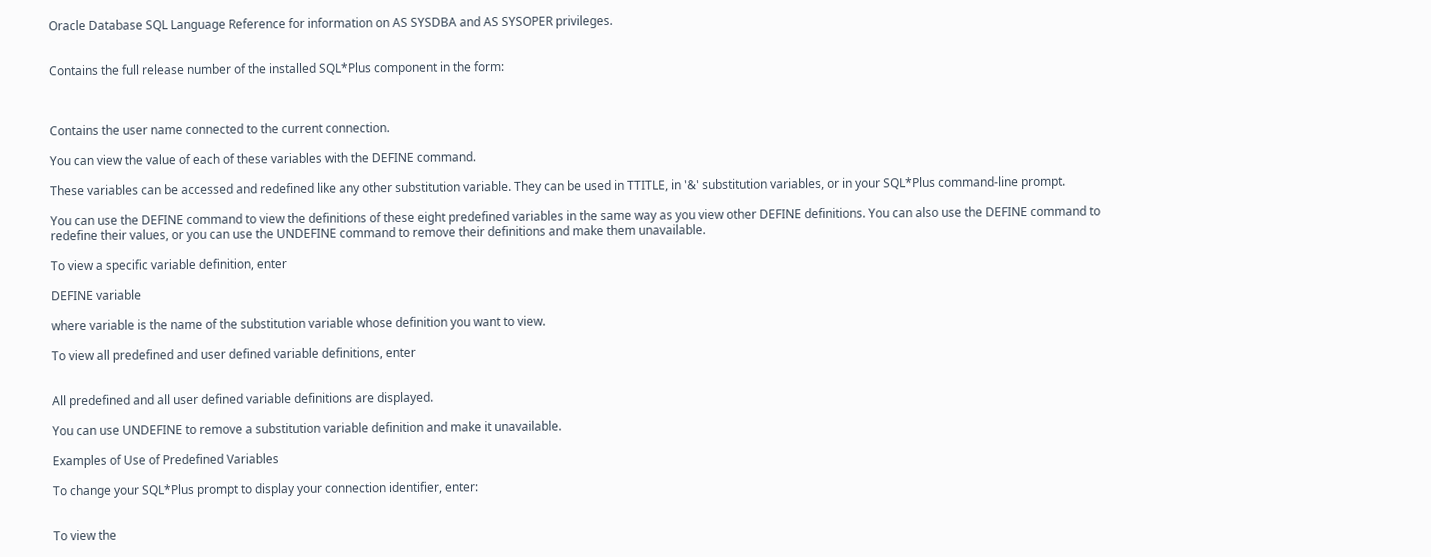Oracle Database SQL Language Reference for information on AS SYSDBA and AS SYSOPER privileges.


Contains the full release number of the installed SQL*Plus component in the form:



Contains the user name connected to the current connection.

You can view the value of each of these variables with the DEFINE command.

These variables can be accessed and redefined like any other substitution variable. They can be used in TTITLE, in '&' substitution variables, or in your SQL*Plus command-line prompt.

You can use the DEFINE command to view the definitions of these eight predefined variables in the same way as you view other DEFINE definitions. You can also use the DEFINE command to redefine their values, or you can use the UNDEFINE command to remove their definitions and make them unavailable.

To view a specific variable definition, enter

DEFINE variable

where variable is the name of the substitution variable whose definition you want to view.

To view all predefined and user defined variable definitions, enter


All predefined and all user defined variable definitions are displayed.

You can use UNDEFINE to remove a substitution variable definition and make it unavailable.

Examples of Use of Predefined Variables

To change your SQL*Plus prompt to display your connection identifier, enter:


To view the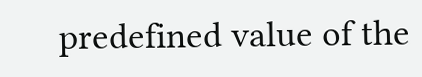predefined value of the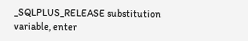_SQLPLUS_RELEASE substitution variable, enter